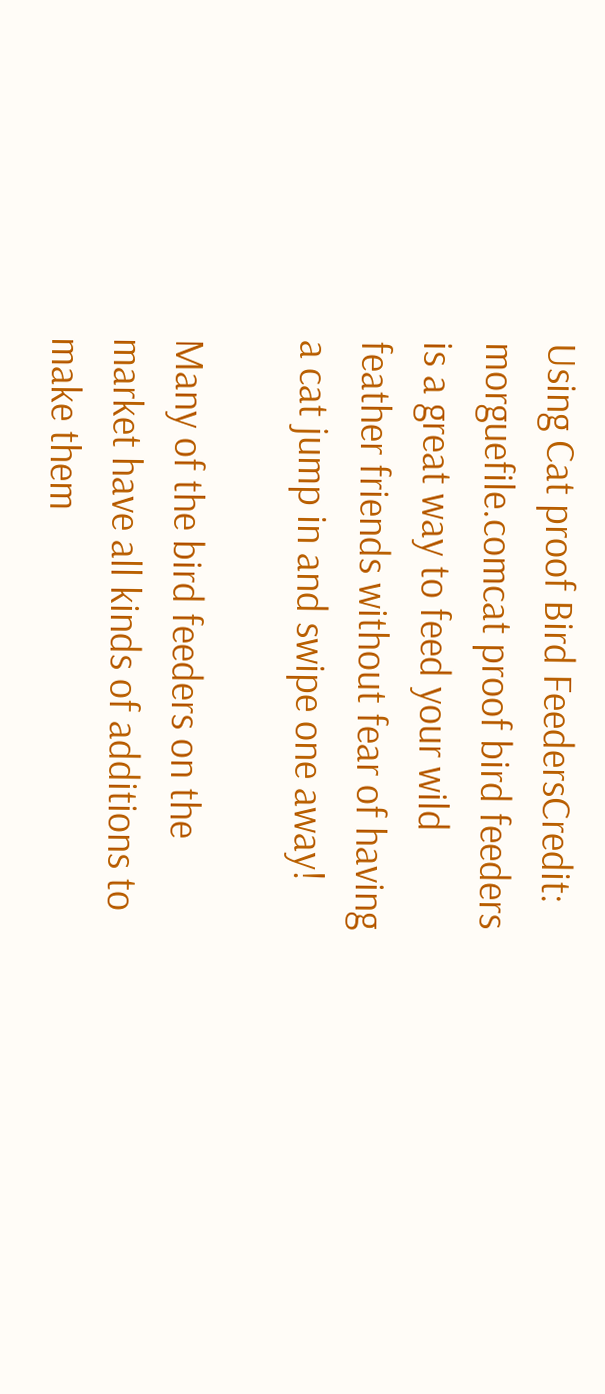Using Cat proof Bird FeedersCredit: morguefile.comcat proof bird feeders is a great way to feed your wild feather friends without fear of having a cat jump in and swipe one away!

Many of the bird feeders on the market have all kinds of additions to make them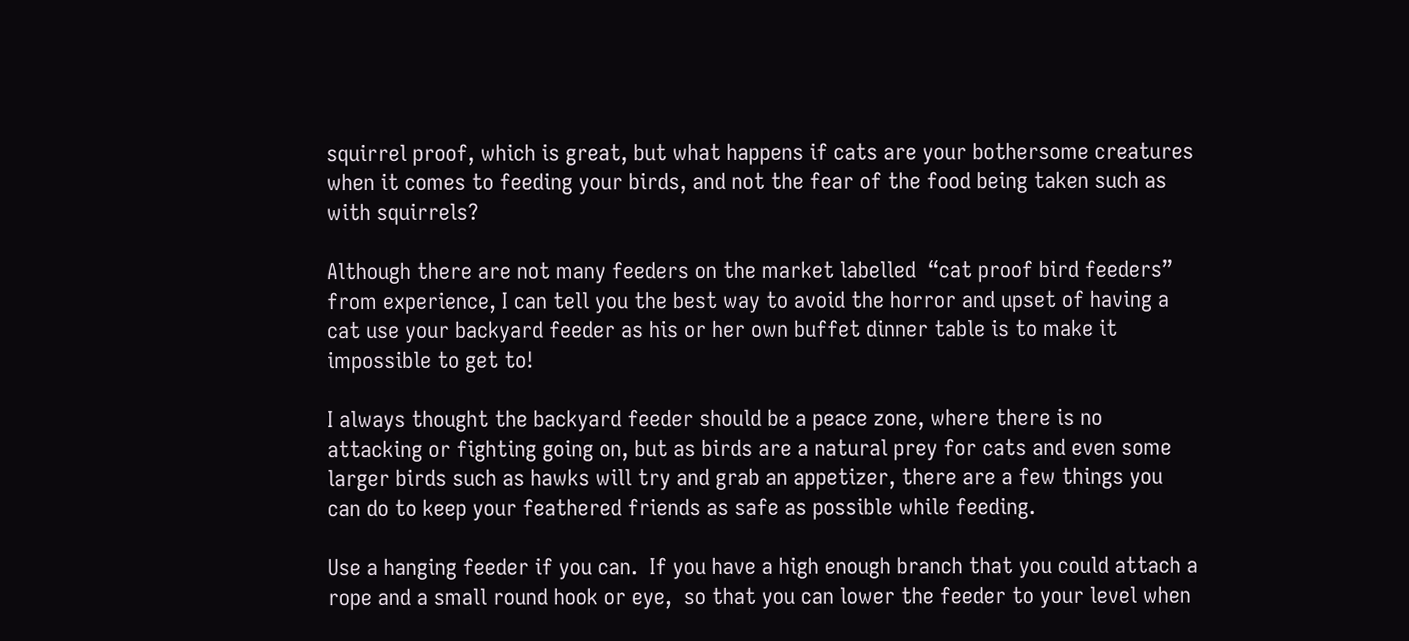squirrel proof, which is great, but what happens if cats are your bothersome creatures when it comes to feeding your birds, and not the fear of the food being taken such as with squirrels?

Although there are not many feeders on the market labelled  “cat proof bird feeders” from experience, I can tell you the best way to avoid the horror and upset of having a cat use your backyard feeder as his or her own buffet dinner table is to make it impossible to get to!

I always thought the backyard feeder should be a peace zone, where there is no attacking or fighting going on, but as birds are a natural prey for cats and even some larger birds such as hawks will try and grab an appetizer, there are a few things you can do to keep your feathered friends as safe as possible while feeding.

Use a hanging feeder if you can.  If you have a high enough branch that you could attach a rope and a small round hook or eye,  so that you can lower the feeder to your level when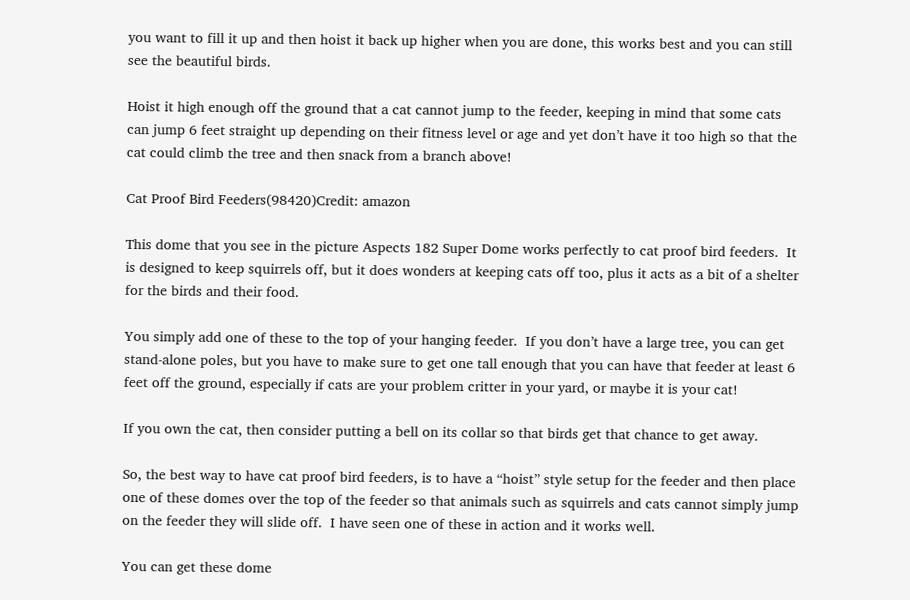you want to fill it up and then hoist it back up higher when you are done, this works best and you can still see the beautiful birds.

Hoist it high enough off the ground that a cat cannot jump to the feeder, keeping in mind that some cats can jump 6 feet straight up depending on their fitness level or age and yet don’t have it too high so that the cat could climb the tree and then snack from a branch above!

Cat Proof Bird Feeders(98420)Credit: amazon

This dome that you see in the picture Aspects 182 Super Dome works perfectly to cat proof bird feeders.  It is designed to keep squirrels off, but it does wonders at keeping cats off too, plus it acts as a bit of a shelter for the birds and their food.

You simply add one of these to the top of your hanging feeder.  If you don’t have a large tree, you can get stand-alone poles, but you have to make sure to get one tall enough that you can have that feeder at least 6 feet off the ground, especially if cats are your problem critter in your yard, or maybe it is your cat!

If you own the cat, then consider putting a bell on its collar so that birds get that chance to get away.

So, the best way to have cat proof bird feeders, is to have a “hoist” style setup for the feeder and then place one of these domes over the top of the feeder so that animals such as squirrels and cats cannot simply jump on the feeder they will slide off.  I have seen one of these in action and it works well.

You can get these dome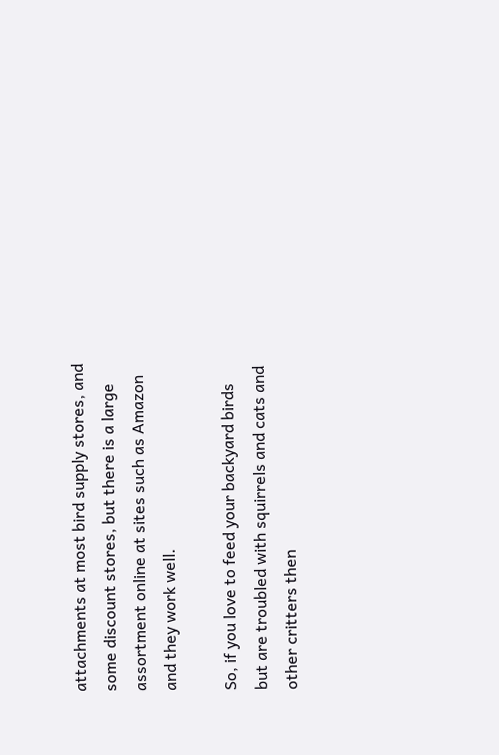attachments at most bird supply stores, and some discount stores, but there is a large assortment online at sites such as Amazon and they work well.

So, if you love to feed your backyard birds but are troubled with squirrels and cats and other critters then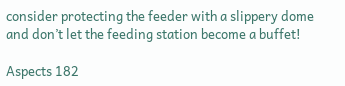consider protecting the feeder with a slippery dome and don’t let the feeding station become a buffet!

Aspects 182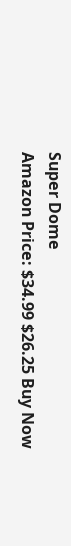Super Dome
Amazon Price: $34.99 $26.25 Buy Now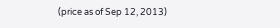(price as of Sep 12, 2013)